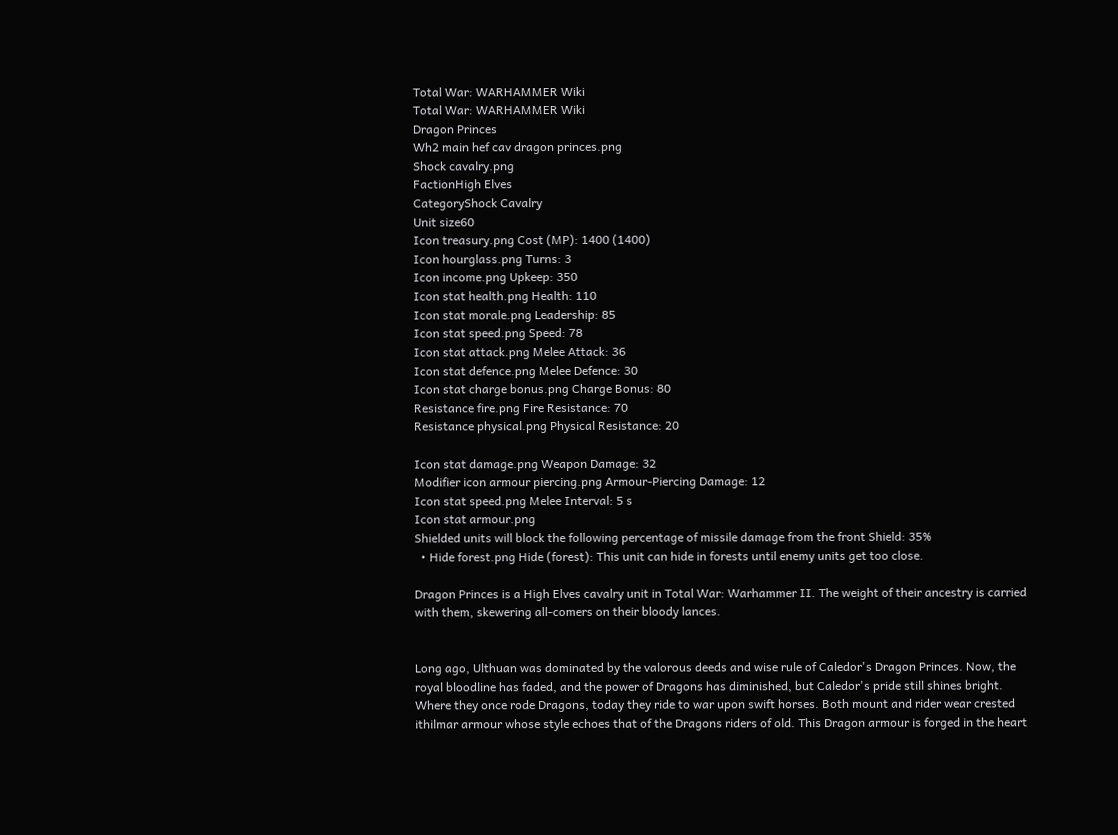Total War: WARHAMMER Wiki
Total War: WARHAMMER Wiki
Dragon Princes
Wh2 main hef cav dragon princes.png
Shock cavalry.png
FactionHigh Elves
CategoryShock Cavalry
Unit size60
Icon treasury.png Cost (MP): 1400 (1400)
Icon hourglass.png Turns: 3
Icon income.png Upkeep: 350
Icon stat health.png Health: 110
Icon stat morale.png Leadership: 85
Icon stat speed.png Speed: 78
Icon stat attack.png Melee Attack: 36
Icon stat defence.png Melee Defence: 30
Icon stat charge bonus.png Charge Bonus: 80
Resistance fire.png Fire Resistance: 70
Resistance physical.png Physical Resistance: 20

Icon stat damage.png Weapon Damage: 32
Modifier icon armour piercing.png Armour-Piercing Damage: 12
Icon stat speed.png Melee Interval: 5 s
Icon stat armour.png
Shielded units will block the following percentage of missile damage from the front Shield: 35%
  • Hide forest.png Hide (forest): This unit can hide in forests until enemy units get too close.

Dragon Princes is a High Elves cavalry unit in Total War: Warhammer II. The weight of their ancestry is carried with them, skewering all-comers on their bloody lances.


Long ago, Ulthuan was dominated by the valorous deeds and wise rule of Caledor's Dragon Princes. Now, the royal bloodline has faded, and the power of Dragons has diminished, but Caledor's pride still shines bright. Where they once rode Dragons, today they ride to war upon swift horses. Both mount and rider wear crested ithilmar armour whose style echoes that of the Dragons riders of old. This Dragon armour is forged in the heart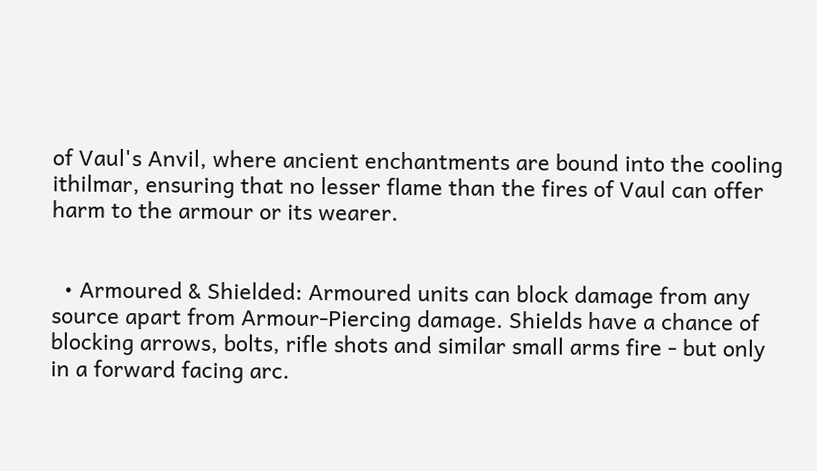of Vaul's Anvil, where ancient enchantments are bound into the cooling ithilmar, ensuring that no lesser flame than the fires of Vaul can offer harm to the armour or its wearer.


  • Armoured & Shielded: Armoured units can block damage from any source apart from Armour-Piercing damage. Shields have a chance of blocking arrows, bolts, rifle shots and similar small arms fire - but only in a forward facing arc.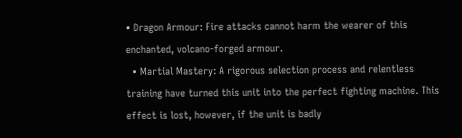• Dragon Armour: Fire attacks cannot harm the wearer of this enchanted, volcano-forged armour.
  • Martial Mastery: A rigorous selection process and relentless training have turned this unit into the perfect fighting machine. This effect is lost, however, if the unit is badly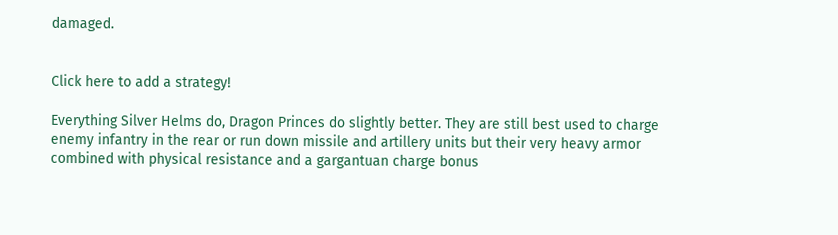damaged.


Click here to add a strategy!

Everything Silver Helms do, Dragon Princes do slightly better. They are still best used to charge enemy infantry in the rear or run down missile and artillery units but their very heavy armor combined with physical resistance and a gargantuan charge bonus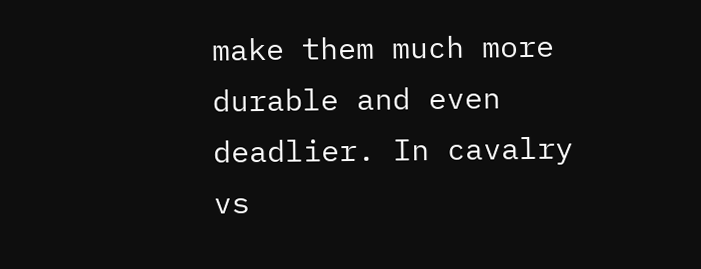make them much more durable and even deadlier. In cavalry vs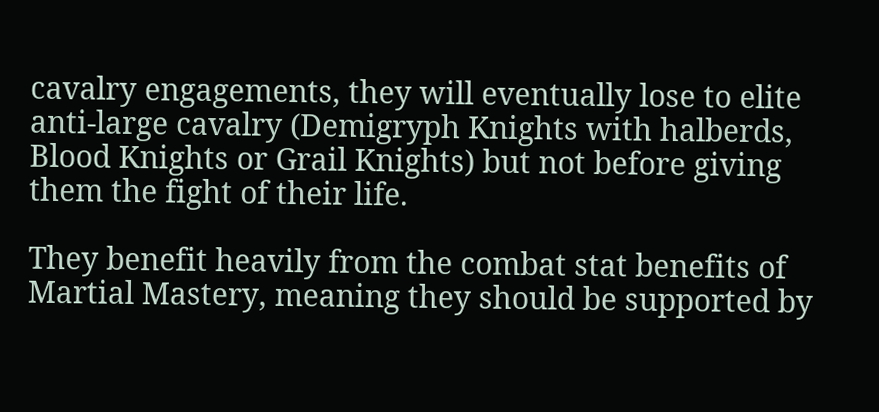cavalry engagements, they will eventually lose to elite anti-large cavalry (Demigryph Knights with halberds, Blood Knights or Grail Knights) but not before giving them the fight of their life.

They benefit heavily from the combat stat benefits of Martial Mastery, meaning they should be supported by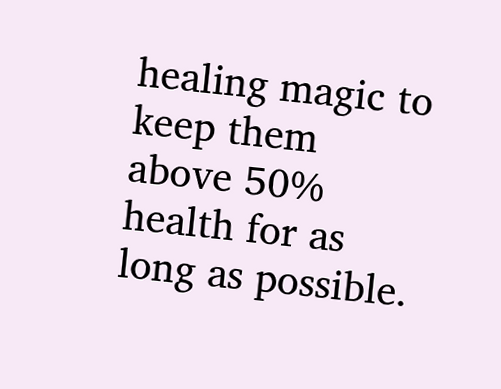healing magic to keep them above 50% health for as long as possible.